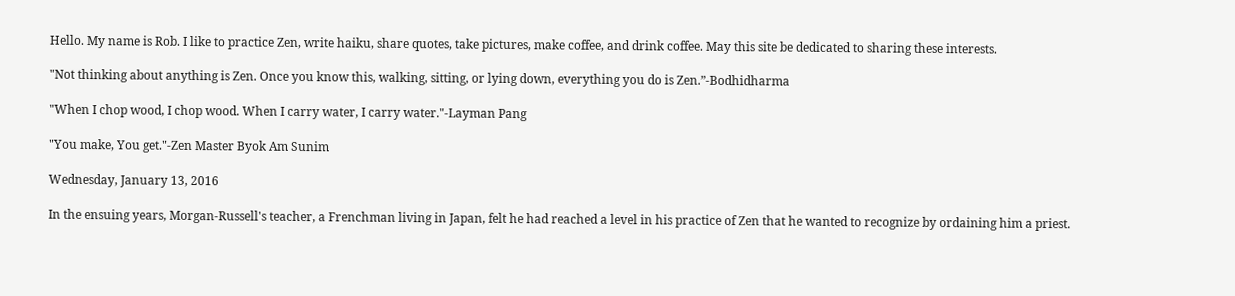Hello. My name is Rob. I like to practice Zen, write haiku, share quotes, take pictures, make coffee, and drink coffee. May this site be dedicated to sharing these interests.

"Not thinking about anything is Zen. Once you know this, walking, sitting, or lying down, everything you do is Zen.”-Bodhidharma

"When I chop wood, I chop wood. When I carry water, I carry water."-Layman Pang

"You make, You get."-Zen Master Byok Am Sunim

Wednesday, January 13, 2016

In the ensuing years, Morgan-Russell's teacher, a Frenchman living in Japan, felt he had reached a level in his practice of Zen that he wanted to recognize by ordaining him a priest.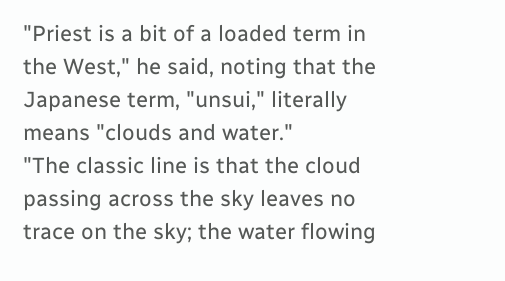"Priest is a bit of a loaded term in the West," he said, noting that the Japanese term, "unsui," literally means "clouds and water."
"The classic line is that the cloud passing across the sky leaves no trace on the sky; the water flowing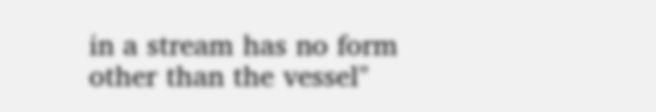in a stream has no form other than the vessel"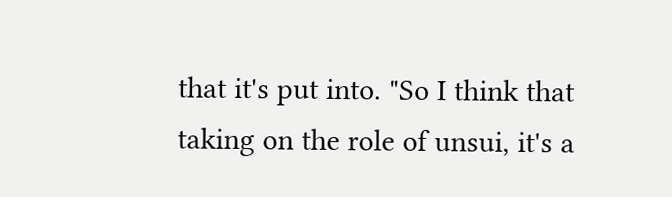that it's put into. "So I think that taking on the role of unsui, it's a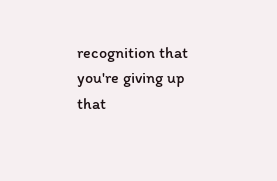recognition that you're giving up that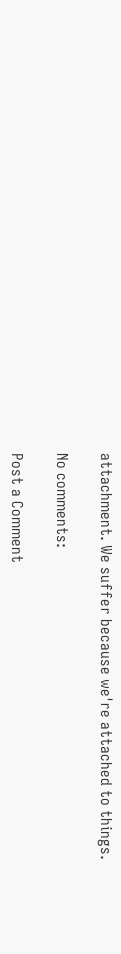attachment. We suffer because we're attached to things.

No comments:

Post a Comment